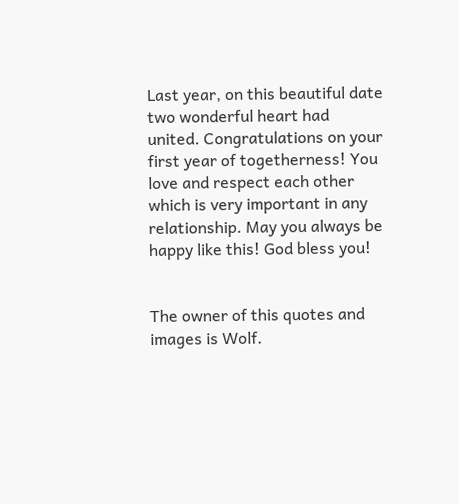Last year, on this beautiful date two wonderful heart had united. Congratulations on your first year of togetherness! You love and respect each other which is very important in any relationship. May you always be happy like this! God bless you!


The owner of this quotes and images is Wolf.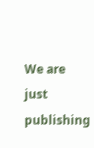We are just publishing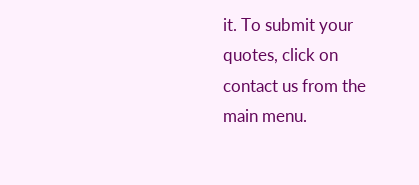it. To submit your quotes, click on contact us from the main menu.